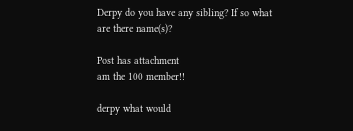Derpy do you have any sibling? If so what are there name(s)?

Post has attachment
am the 100 member!!

derpy what would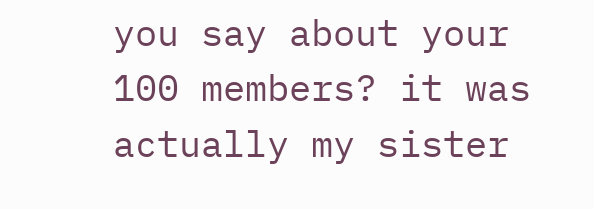you say about your 100 members? it was actually my sister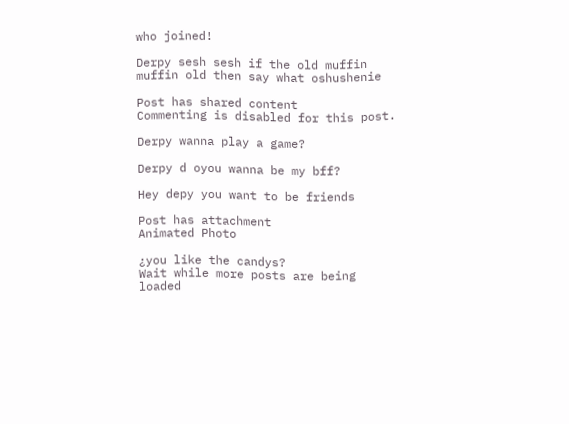who joined!

Derpy sesh sesh if the old muffin muffin old then say what oshushenie

Post has shared content
Commenting is disabled for this post.

Derpy wanna play a game?

Derpy d oyou wanna be my bff?

Hey depy you want to be friends

Post has attachment
Animated Photo

¿you like the candys?
Wait while more posts are being loaded